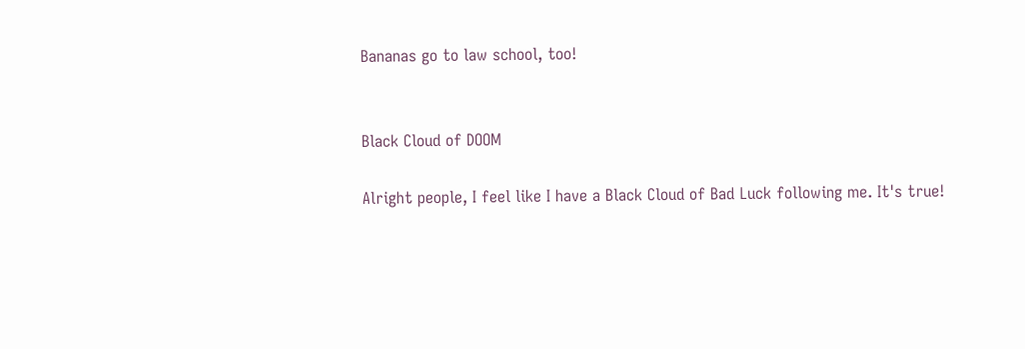Bananas go to law school, too!


Black Cloud of DOOM

Alright people, I feel like I have a Black Cloud of Bad Luck following me. It's true!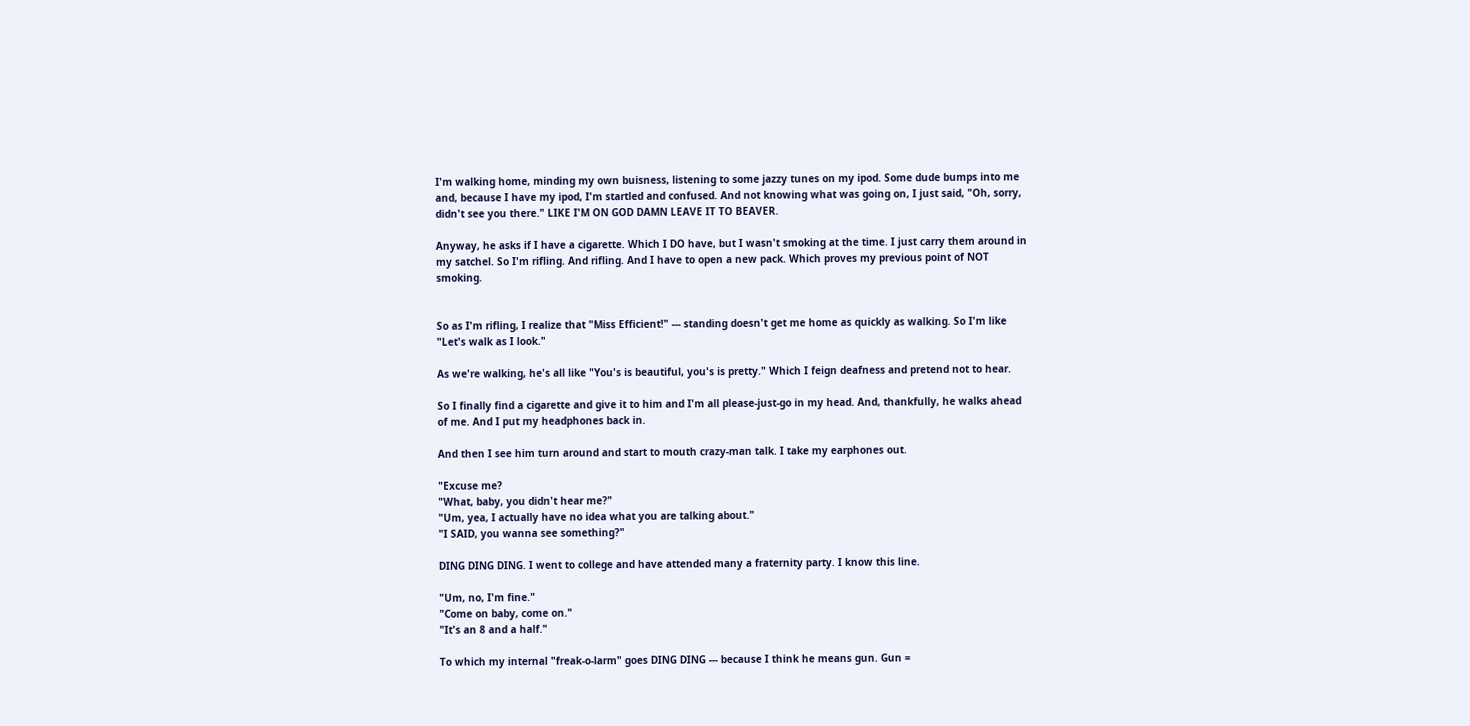I'm walking home, minding my own buisness, listening to some jazzy tunes on my ipod. Some dude bumps into me and, because I have my ipod, I'm startled and confused. And not knowing what was going on, I just said, "Oh, sorry, didn't see you there." LIKE I'M ON GOD DAMN LEAVE IT TO BEAVER.

Anyway, he asks if I have a cigarette. Which I DO have, but I wasn't smoking at the time. I just carry them around in my satchel. So I'm rifling. And rifling. And I have to open a new pack. Which proves my previous point of NOT smoking.


So as I'm rifling, I realize that "Miss Efficient!" --- standing doesn't get me home as quickly as walking. So I'm like "Let's walk as I look."

As we're walking, he's all like "You's is beautiful, you's is pretty." Which I feign deafness and pretend not to hear.

So I finally find a cigarette and give it to him and I'm all please-just-go in my head. And, thankfully, he walks ahead of me. And I put my headphones back in.

And then I see him turn around and start to mouth crazy-man talk. I take my earphones out.

"Excuse me?
"What, baby, you didn't hear me?"
"Um, yea, I actually have no idea what you are talking about."
"I SAID, you wanna see something?"

DING DING DING. I went to college and have attended many a fraternity party. I know this line.

"Um, no, I'm fine."
"Come on baby, come on."
"It's an 8 and a half."

To which my internal "freak-o-larm" goes DING DING --- because I think he means gun. Gun =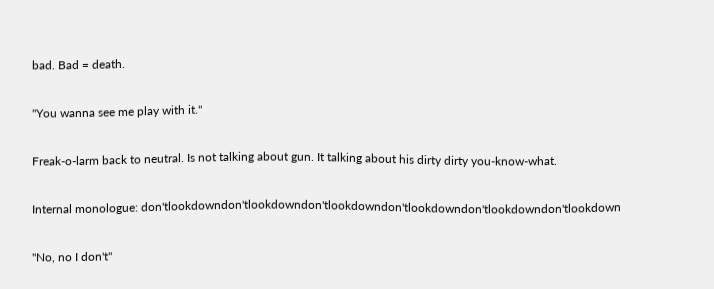bad. Bad = death.

"You wanna see me play with it."

Freak-o-larm back to neutral. Is not talking about gun. It talking about his dirty dirty you-know-what.

Internal monologue: don'tlookdowndon'tlookdowndon'tlookdowndon'tlookdowndon'tlookdowndon'tlookdown

"No, no I don't"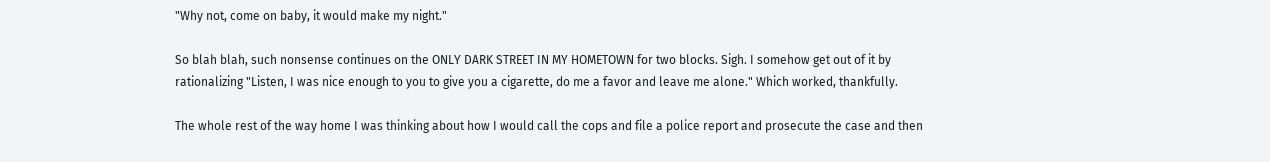"Why not, come on baby, it would make my night."

So blah blah, such nonsense continues on the ONLY DARK STREET IN MY HOMETOWN for two blocks. Sigh. I somehow get out of it by rationalizing "Listen, I was nice enough to you to give you a cigarette, do me a favor and leave me alone." Which worked, thankfully.

The whole rest of the way home I was thinking about how I would call the cops and file a police report and prosecute the case and then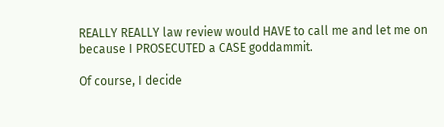REALLY REALLY law review would HAVE to call me and let me on because I PROSECUTED a CASE goddammit.

Of course, I decide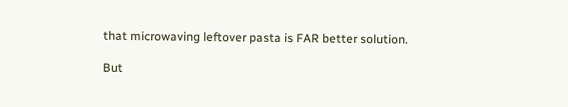that microwaving leftover pasta is FAR better solution.

But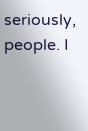seriously, people. I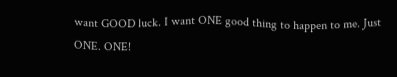want GOOD luck. I want ONE good thing to happen to me. Just ONE. ONE!